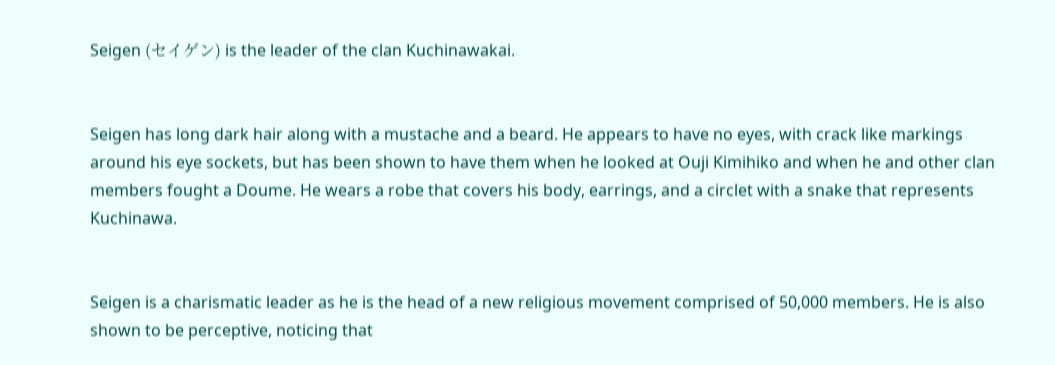Seigen (セイゲン) is the leader of the clan Kuchinawakai.


Seigen has long dark hair along with a mustache and a beard. He appears to have no eyes, with crack like markings around his eye sockets, but has been shown to have them when he looked at Ouji Kimihiko and when he and other clan members fought a Doume. He wears a robe that covers his body, earrings, and a circlet with a snake that represents Kuchinawa.


Seigen is a charismatic leader as he is the head of a new religious movement comprised of 50,000 members. He is also shown to be perceptive, noticing that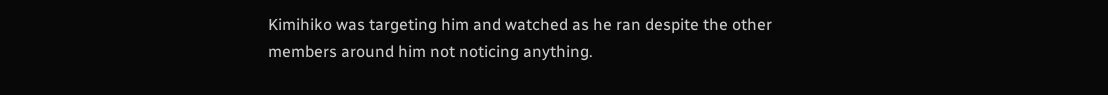Kimihiko was targeting him and watched as he ran despite the other members around him not noticing anything.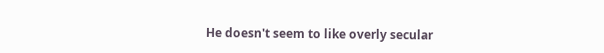He doesn't seem to like overly secular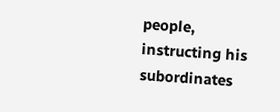people, instructing his subordinates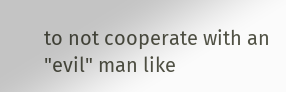to not cooperate with an "evil" man like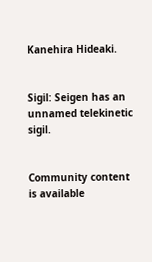Kanehira Hideaki.


Sigil: Seigen has an unnamed telekinetic sigil.


Community content is available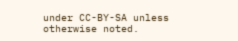under CC-BY-SA unless otherwise noted.